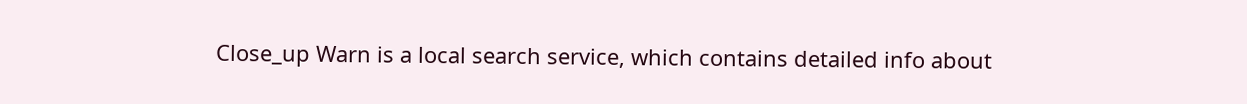Close_up Warn is a local search service, which contains detailed info about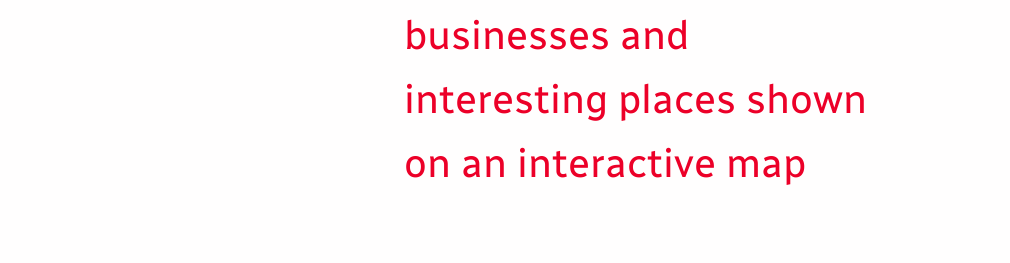businesses and interesting places shown on an interactive map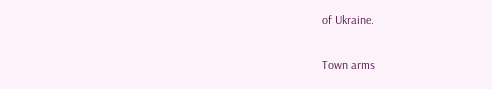of Ukraine.

Town arms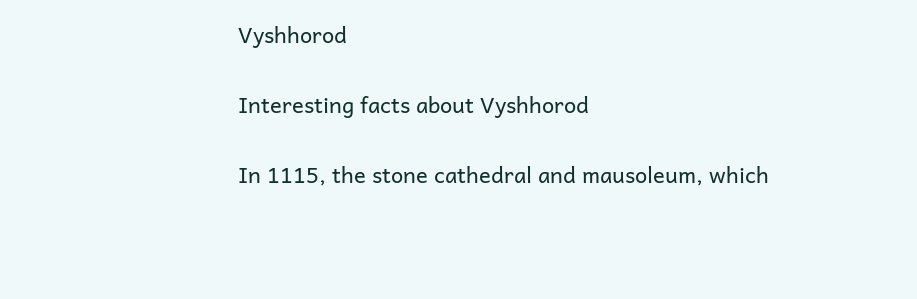Vyshhorod

Interesting facts about Vyshhorod

In 1115, the stone cathedral and mausoleum, which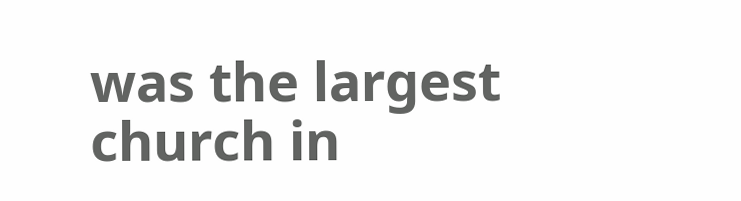was the largest church in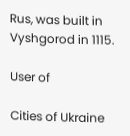Rus, was built in Vyshgorod in 1115.

User of

Cities of Ukraine